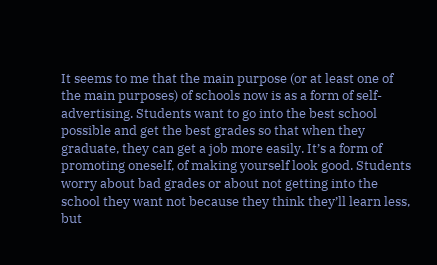It seems to me that the main purpose (or at least one of the main purposes) of schools now is as a form of self-advertising. Students want to go into the best school possible and get the best grades so that when they graduate, they can get a job more easily. It’s a form of promoting oneself, of making yourself look good. Students worry about bad grades or about not getting into the school they want not because they think they’ll learn less, but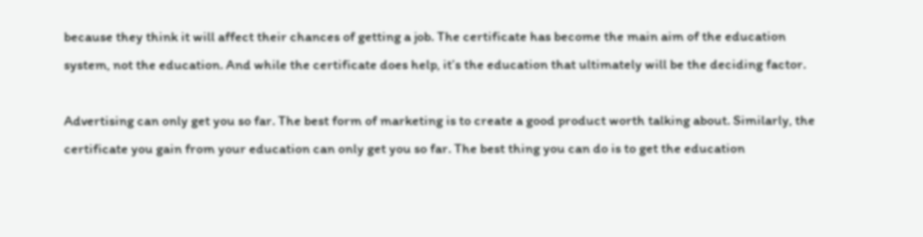because they think it will affect their chances of getting a job. The certificate has become the main aim of the education system, not the education. And while the certificate does help, it’s the education that ultimately will be the deciding factor.

Advertising can only get you so far. The best form of marketing is to create a good product worth talking about. Similarly, the certificate you gain from your education can only get you so far. The best thing you can do is to get the education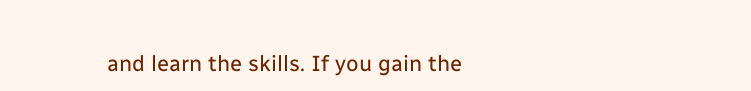and learn the skills. If you gain the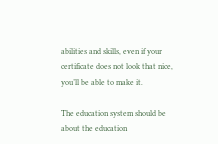abilities and skills, even if your certificate does not look that nice, you’ll be able to make it.

The education system should be about the education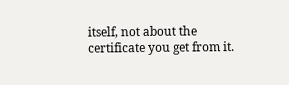itself, not about the certificate you get from it.